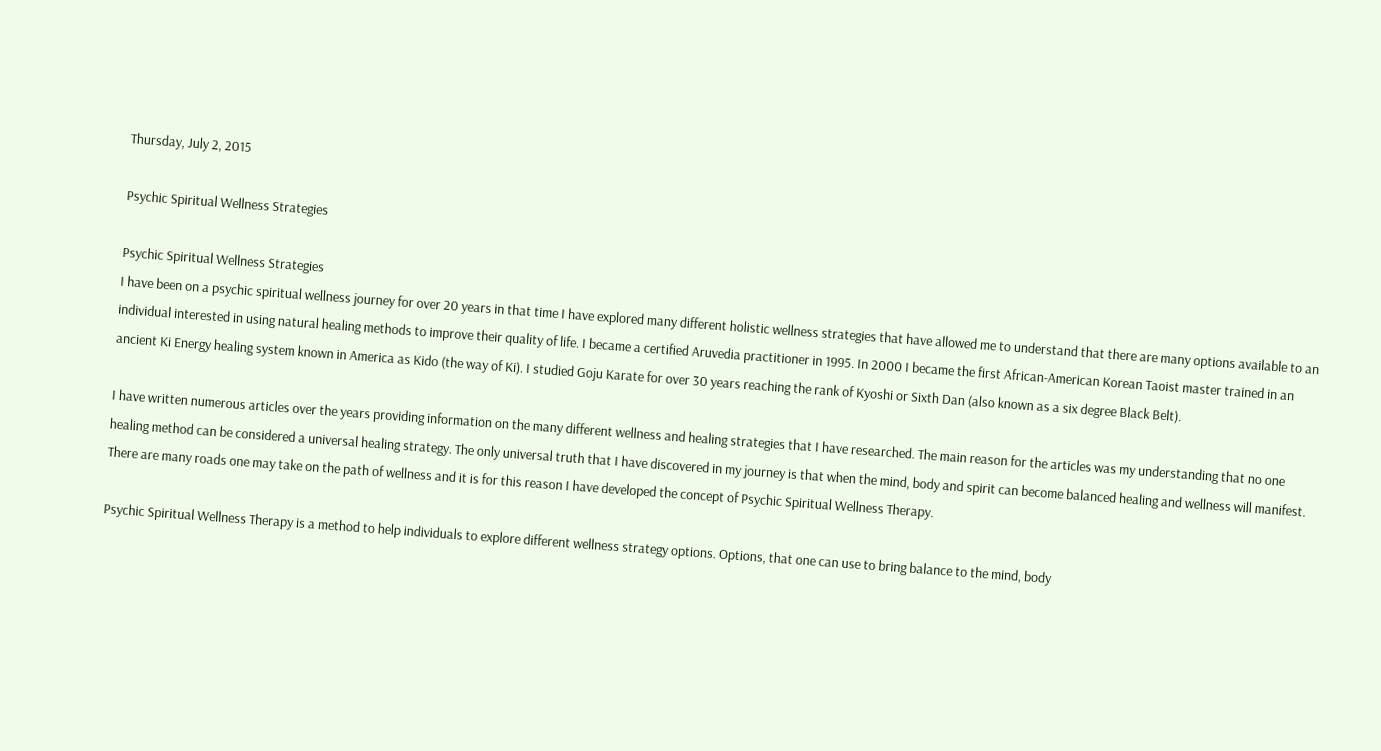Thursday, July 2, 2015

Psychic Spiritual Wellness Strategies

Psychic Spiritual Wellness Strategies
I have been on a psychic spiritual wellness journey for over 20 years in that time I have explored many different holistic wellness strategies that have allowed me to understand that there are many options available to an individual interested in using natural healing methods to improve their quality of life. I became a certified Aruvedia practitioner in 1995. In 2000 I became the first African-American Korean Taoist master trained in an ancient Ki Energy healing system known in America as Kido (the way of Ki). I studied Goju Karate for over 30 years reaching the rank of Kyoshi or Sixth Dan (also known as a six degree Black Belt).

I have written numerous articles over the years providing information on the many different wellness and healing strategies that I have researched. The main reason for the articles was my understanding that no one healing method can be considered a universal healing strategy. The only universal truth that I have discovered in my journey is that when the mind, body and spirit can become balanced healing and wellness will manifest.
There are many roads one may take on the path of wellness and it is for this reason I have developed the concept of Psychic Spiritual Wellness Therapy.

Psychic Spiritual Wellness Therapy is a method to help individuals to explore different wellness strategy options. Options, that one can use to bring balance to the mind, body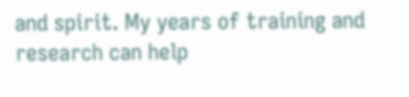and spirit. My years of training and research can help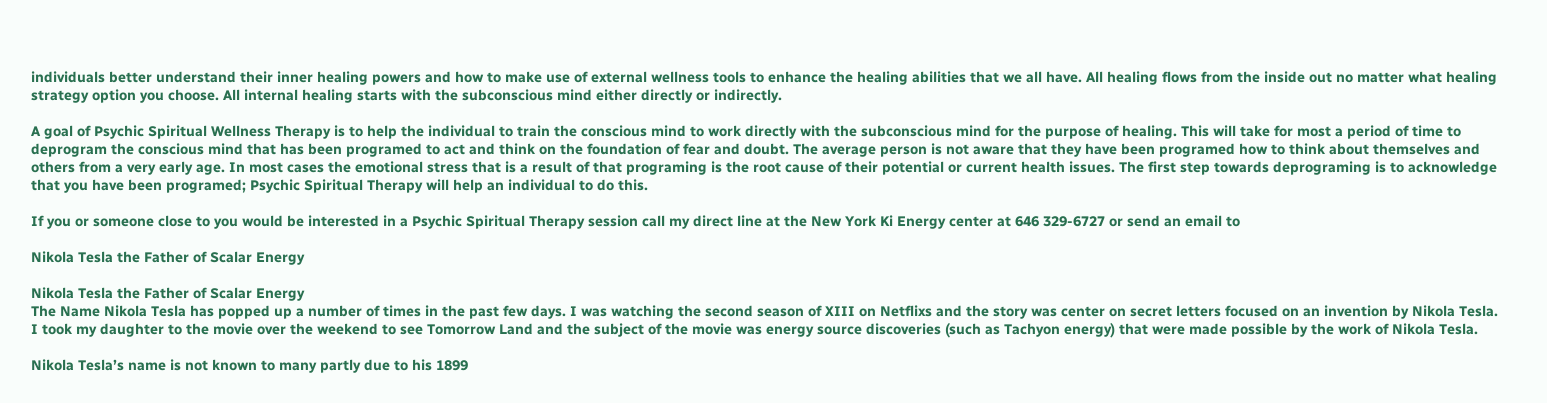individuals better understand their inner healing powers and how to make use of external wellness tools to enhance the healing abilities that we all have. All healing flows from the inside out no matter what healing strategy option you choose. All internal healing starts with the subconscious mind either directly or indirectly.

A goal of Psychic Spiritual Wellness Therapy is to help the individual to train the conscious mind to work directly with the subconscious mind for the purpose of healing. This will take for most a period of time to deprogram the conscious mind that has been programed to act and think on the foundation of fear and doubt. The average person is not aware that they have been programed how to think about themselves and others from a very early age. In most cases the emotional stress that is a result of that programing is the root cause of their potential or current health issues. The first step towards deprograming is to acknowledge that you have been programed; Psychic Spiritual Therapy will help an individual to do this.

If you or someone close to you would be interested in a Psychic Spiritual Therapy session call my direct line at the New York Ki Energy center at 646 329-6727 or send an email to

Nikola Tesla the Father of Scalar Energy

Nikola Tesla the Father of Scalar Energy
The Name Nikola Tesla has popped up a number of times in the past few days. I was watching the second season of XIII on Netflixs and the story was center on secret letters focused on an invention by Nikola Tesla. I took my daughter to the movie over the weekend to see Tomorrow Land and the subject of the movie was energy source discoveries (such as Tachyon energy) that were made possible by the work of Nikola Tesla.

Nikola Tesla’s name is not known to many partly due to his 1899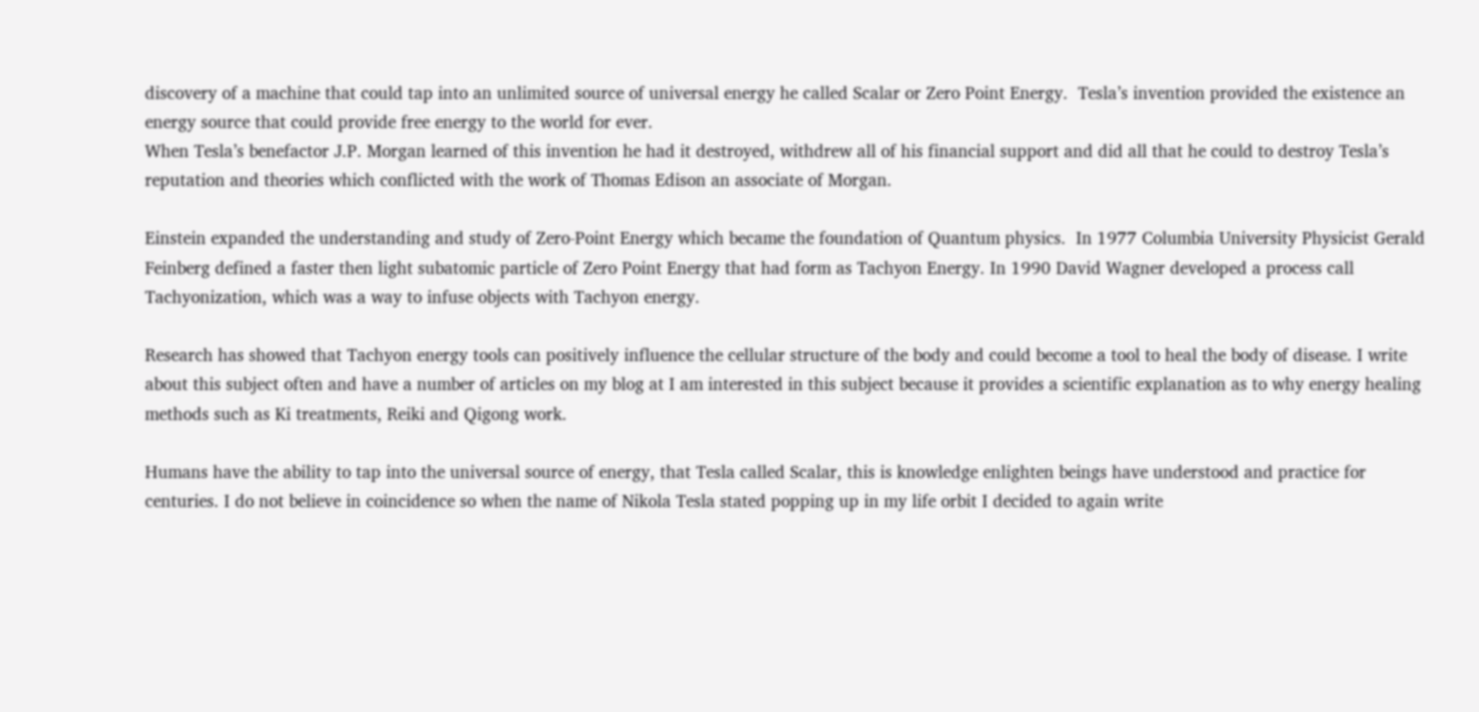discovery of a machine that could tap into an unlimited source of universal energy he called Scalar or Zero Point Energy.  Tesla’s invention provided the existence an energy source that could provide free energy to the world for ever.
When Tesla’s benefactor J.P. Morgan learned of this invention he had it destroyed, withdrew all of his financial support and did all that he could to destroy Tesla’s reputation and theories which conflicted with the work of Thomas Edison an associate of Morgan.

Einstein expanded the understanding and study of Zero-Point Energy which became the foundation of Quantum physics.  In 1977 Columbia University Physicist Gerald Feinberg defined a faster then light subatomic particle of Zero Point Energy that had form as Tachyon Energy. In 1990 David Wagner developed a process call Tachyonization, which was a way to infuse objects with Tachyon energy.

Research has showed that Tachyon energy tools can positively influence the cellular structure of the body and could become a tool to heal the body of disease. I write about this subject often and have a number of articles on my blog at I am interested in this subject because it provides a scientific explanation as to why energy healing methods such as Ki treatments, Reiki and Qigong work.

Humans have the ability to tap into the universal source of energy, that Tesla called Scalar, this is knowledge enlighten beings have understood and practice for centuries. I do not believe in coincidence so when the name of Nikola Tesla stated popping up in my life orbit I decided to again write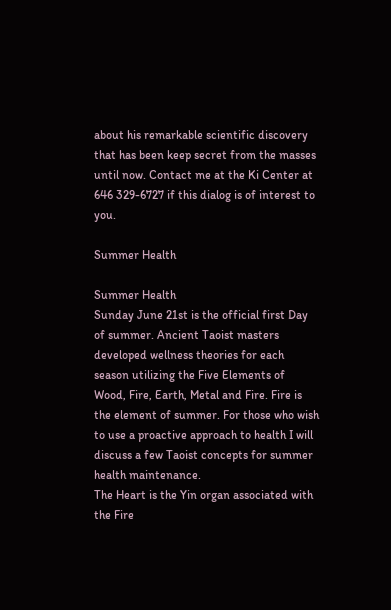about his remarkable scientific discovery that has been keep secret from the masses until now. Contact me at the Ki Center at 646 329-6727 if this dialog is of interest to you.

Summer Health

Summer Health
Sunday June 21st is the official first Day of summer. Ancient Taoist masters developed wellness theories for each season utilizing the Five Elements of Wood, Fire, Earth, Metal and Fire. Fire is the element of summer. For those who wish to use a proactive approach to health I will discuss a few Taoist concepts for summer health maintenance.
The Heart is the Yin organ associated with the Fire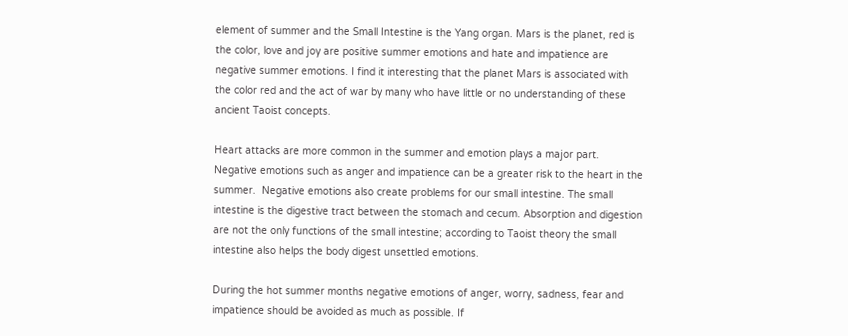element of summer and the Small Intestine is the Yang organ. Mars is the planet, red is the color, love and joy are positive summer emotions and hate and impatience are negative summer emotions. I find it interesting that the planet Mars is associated with the color red and the act of war by many who have little or no understanding of these ancient Taoist concepts.

Heart attacks are more common in the summer and emotion plays a major part. Negative emotions such as anger and impatience can be a greater risk to the heart in the summer.  Negative emotions also create problems for our small intestine. The small intestine is the digestive tract between the stomach and cecum. Absorption and digestion are not the only functions of the small intestine; according to Taoist theory the small intestine also helps the body digest unsettled emotions.

During the hot summer months negative emotions of anger, worry, sadness, fear and impatience should be avoided as much as possible. If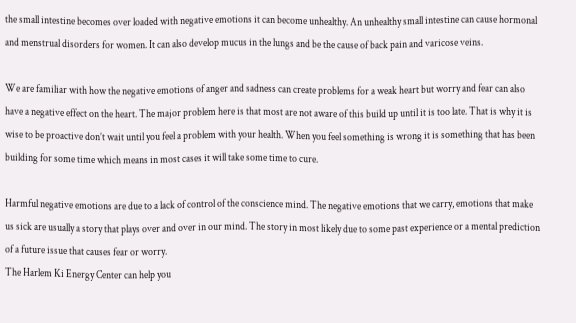the small intestine becomes over loaded with negative emotions it can become unhealthy. An unhealthy small intestine can cause hormonal and menstrual disorders for women. It can also develop mucus in the lungs and be the cause of back pain and varicose veins.

We are familiar with how the negative emotions of anger and sadness can create problems for a weak heart but worry and fear can also have a negative effect on the heart. The major problem here is that most are not aware of this build up until it is too late. That is why it is wise to be proactive don’t wait until you feel a problem with your health. When you feel something is wrong it is something that has been building for some time which means in most cases it will take some time to cure.

Harmful negative emotions are due to a lack of control of the conscience mind. The negative emotions that we carry, emotions that make us sick are usually a story that plays over and over in our mind. The story in most likely due to some past experience or a mental prediction of a future issue that causes fear or worry.
The Harlem Ki Energy Center can help you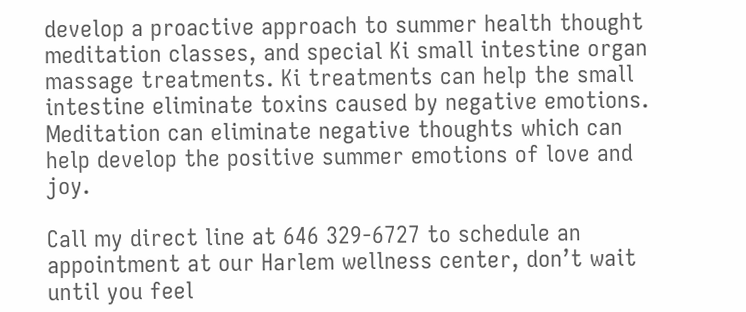develop a proactive approach to summer health thought meditation classes, and special Ki small intestine organ massage treatments. Ki treatments can help the small intestine eliminate toxins caused by negative emotions. Meditation can eliminate negative thoughts which can help develop the positive summer emotions of love and joy.

Call my direct line at 646 329-6727 to schedule an appointment at our Harlem wellness center, don’t wait until you feel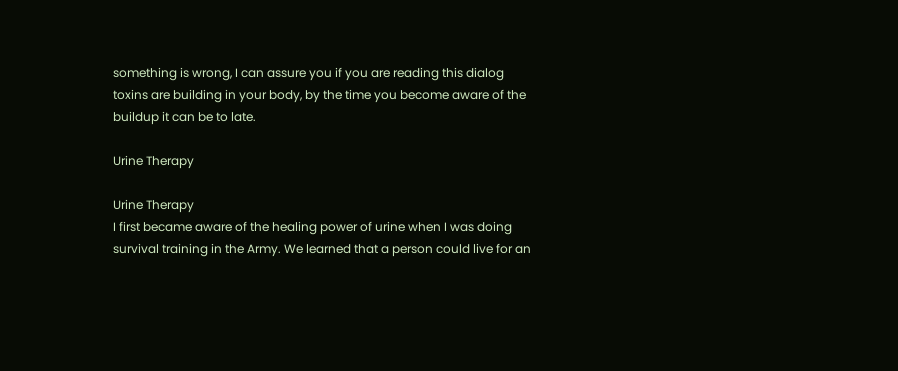something is wrong, I can assure you if you are reading this dialog toxins are building in your body, by the time you become aware of the buildup it can be to late.

Urine Therapy

Urine Therapy
I first became aware of the healing power of urine when I was doing survival training in the Army. We learned that a person could live for an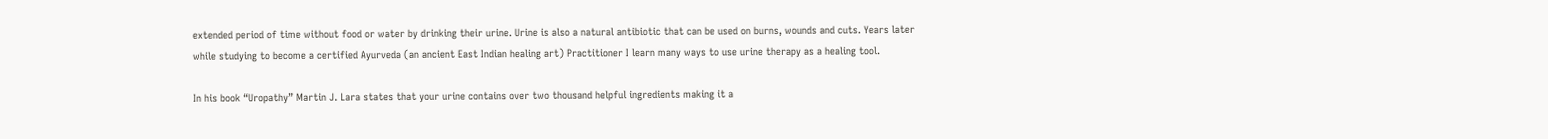extended period of time without food or water by drinking their urine. Urine is also a natural antibiotic that can be used on burns, wounds and cuts. Years later while studying to become a certified Ayurveda (an ancient East Indian healing art) Practitioner I learn many ways to use urine therapy as a healing tool.

In his book “Uropathy” Martin J. Lara states that your urine contains over two thousand helpful ingredients making it a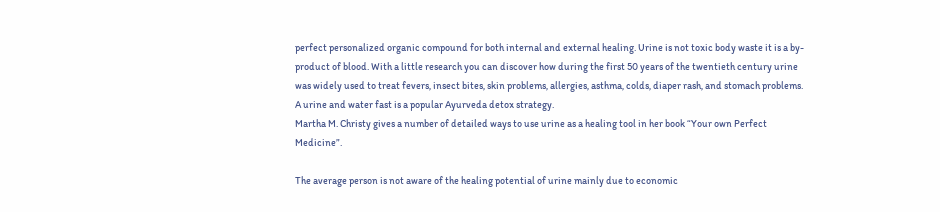perfect personalized organic compound for both internal and external healing. Urine is not toxic body waste it is a by-product of blood. With a little research you can discover how during the first 50 years of the twentieth century urine was widely used to treat fevers, insect bites, skin problems, allergies, asthma, colds, diaper rash, and stomach problems. A urine and water fast is a popular Ayurveda detox strategy.
Martha M. Christy gives a number of detailed ways to use urine as a healing tool in her book “Your own Perfect Medicine”.

The average person is not aware of the healing potential of urine mainly due to economic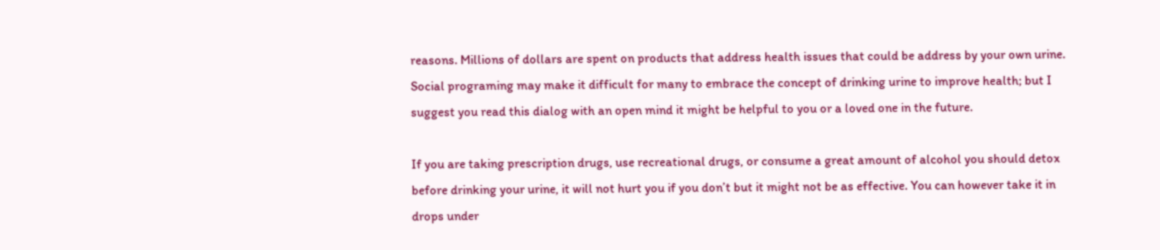reasons. Millions of dollars are spent on products that address health issues that could be address by your own urine. Social programing may make it difficult for many to embrace the concept of drinking urine to improve health; but I suggest you read this dialog with an open mind it might be helpful to you or a loved one in the future.

If you are taking prescription drugs, use recreational drugs, or consume a great amount of alcohol you should detox before drinking your urine, it will not hurt you if you don’t but it might not be as effective. You can however take it in drops under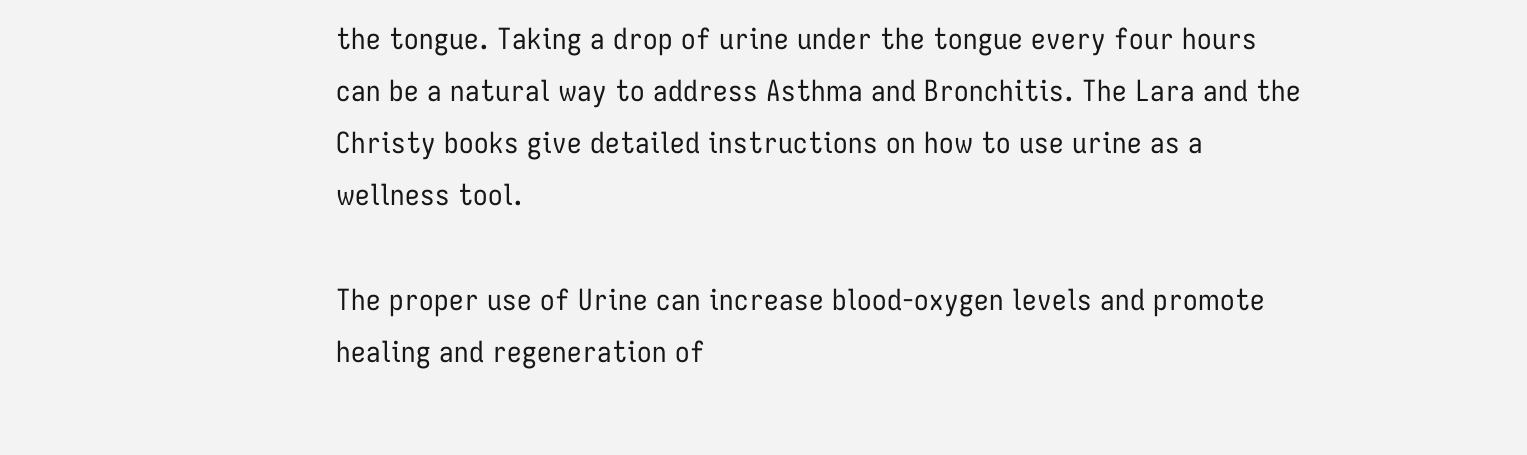the tongue. Taking a drop of urine under the tongue every four hours can be a natural way to address Asthma and Bronchitis. The Lara and the Christy books give detailed instructions on how to use urine as a wellness tool.

The proper use of Urine can increase blood-oxygen levels and promote healing and regeneration of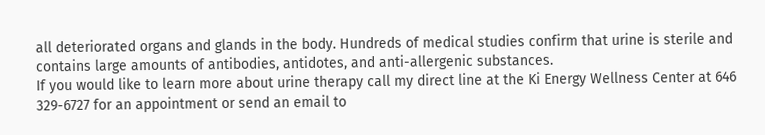all deteriorated organs and glands in the body. Hundreds of medical studies confirm that urine is sterile and contains large amounts of antibodies, antidotes, and anti-allergenic substances.
If you would like to learn more about urine therapy call my direct line at the Ki Energy Wellness Center at 646 329-6727 for an appointment or send an email to